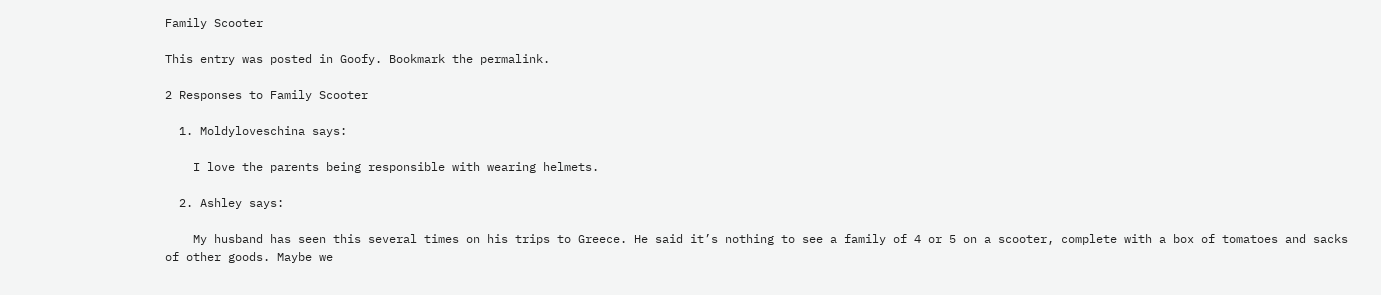Family Scooter

This entry was posted in Goofy. Bookmark the permalink.

2 Responses to Family Scooter

  1. Moldyloveschina says:

    I love the parents being responsible with wearing helmets.

  2. Ashley says:

    My husband has seen this several times on his trips to Greece. He said it’s nothing to see a family of 4 or 5 on a scooter, complete with a box of tomatoes and sacks of other goods. Maybe we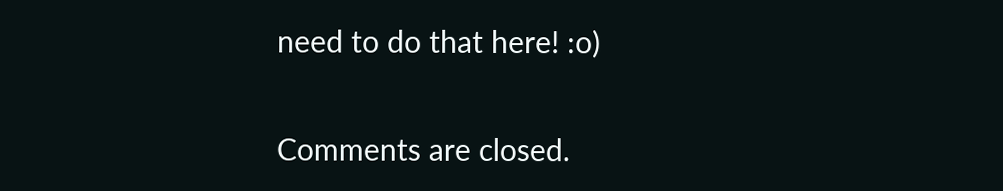need to do that here! :o)

Comments are closed.